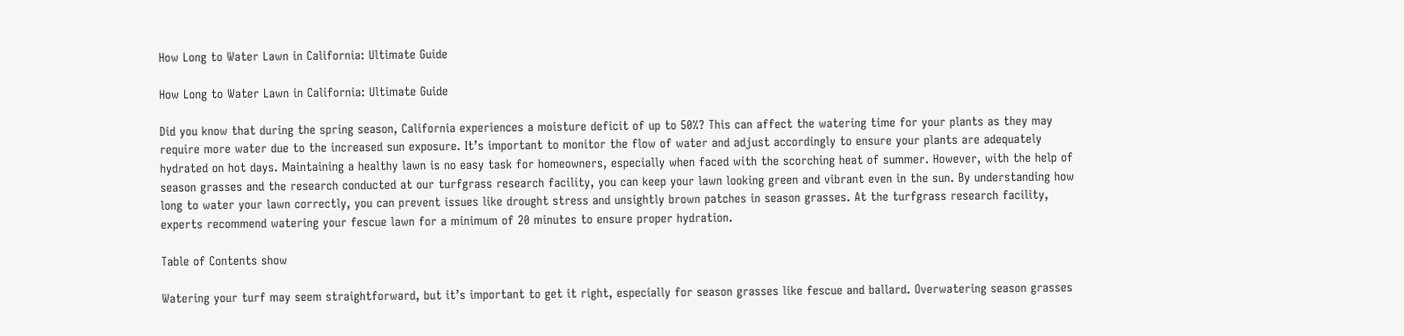How Long to Water Lawn in California: Ultimate Guide

How Long to Water Lawn in California: Ultimate Guide

Did you know that during the spring season, California experiences a moisture deficit of up to 50%? This can affect the watering time for your plants as they may require more water due to the increased sun exposure. It’s important to monitor the flow of water and adjust accordingly to ensure your plants are adequately hydrated on hot days. Maintaining a healthy lawn is no easy task for homeowners, especially when faced with the scorching heat of summer. However, with the help of season grasses and the research conducted at our turfgrass research facility, you can keep your lawn looking green and vibrant even in the sun. By understanding how long to water your lawn correctly, you can prevent issues like drought stress and unsightly brown patches in season grasses. At the turfgrass research facility, experts recommend watering your fescue lawn for a minimum of 20 minutes to ensure proper hydration.

Table of Contents show

Watering your turf may seem straightforward, but it’s important to get it right, especially for season grasses like fescue and ballard. Overwatering season grasses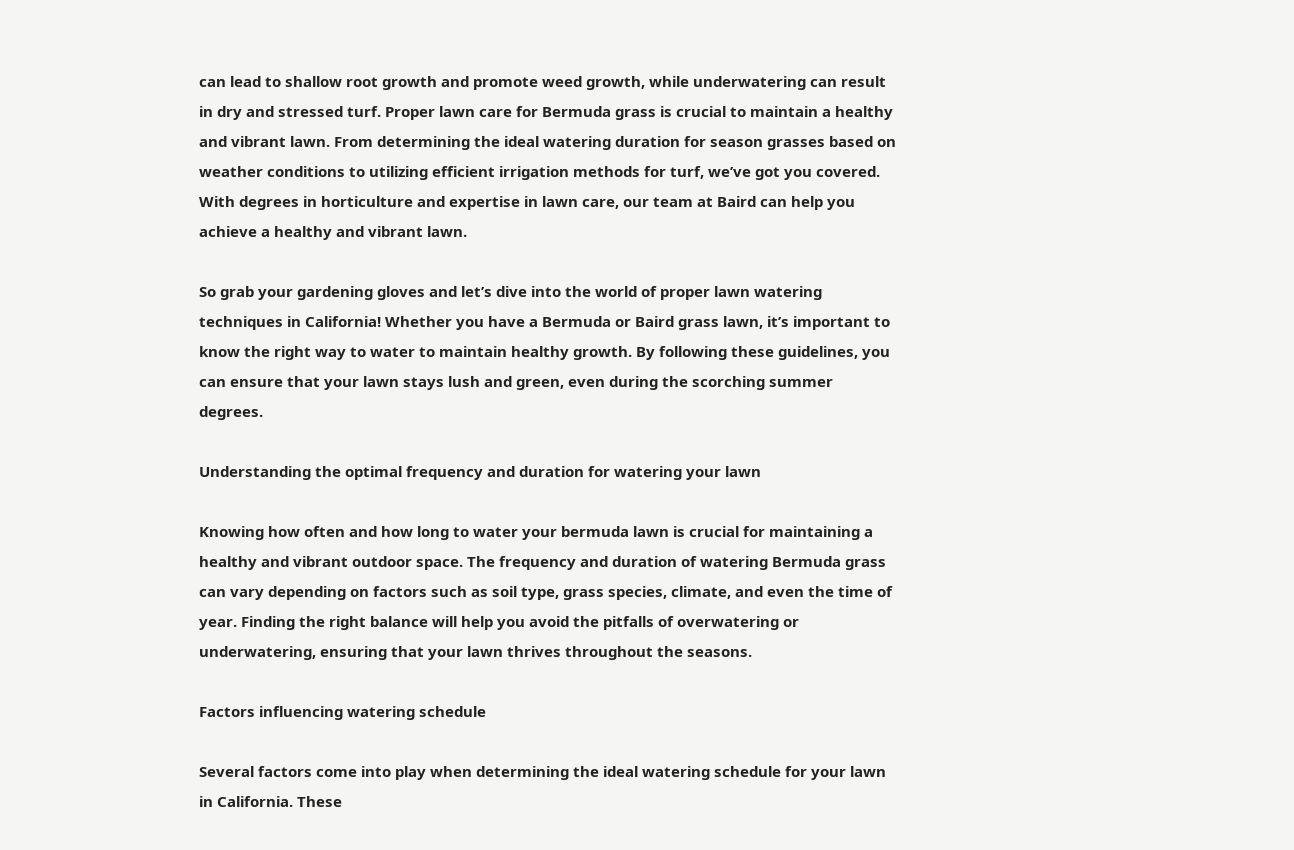can lead to shallow root growth and promote weed growth, while underwatering can result in dry and stressed turf. Proper lawn care for Bermuda grass is crucial to maintain a healthy and vibrant lawn. From determining the ideal watering duration for season grasses based on weather conditions to utilizing efficient irrigation methods for turf, we’ve got you covered. With degrees in horticulture and expertise in lawn care, our team at Baird can help you achieve a healthy and vibrant lawn.

So grab your gardening gloves and let’s dive into the world of proper lawn watering techniques in California! Whether you have a Bermuda or Baird grass lawn, it’s important to know the right way to water to maintain healthy growth. By following these guidelines, you can ensure that your lawn stays lush and green, even during the scorching summer degrees.

Understanding the optimal frequency and duration for watering your lawn

Knowing how often and how long to water your bermuda lawn is crucial for maintaining a healthy and vibrant outdoor space. The frequency and duration of watering Bermuda grass can vary depending on factors such as soil type, grass species, climate, and even the time of year. Finding the right balance will help you avoid the pitfalls of overwatering or underwatering, ensuring that your lawn thrives throughout the seasons.

Factors influencing watering schedule

Several factors come into play when determining the ideal watering schedule for your lawn in California. These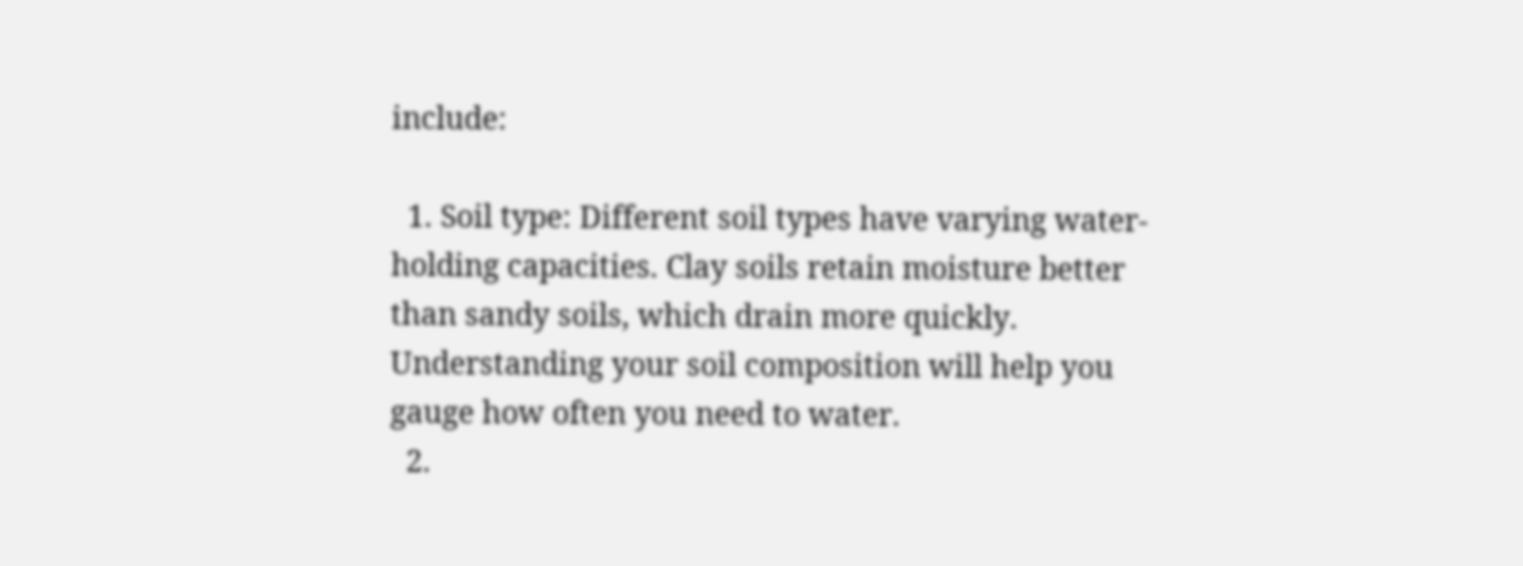include:

  1. Soil type: Different soil types have varying water-holding capacities. Clay soils retain moisture better than sandy soils, which drain more quickly. Understanding your soil composition will help you gauge how often you need to water.
  2.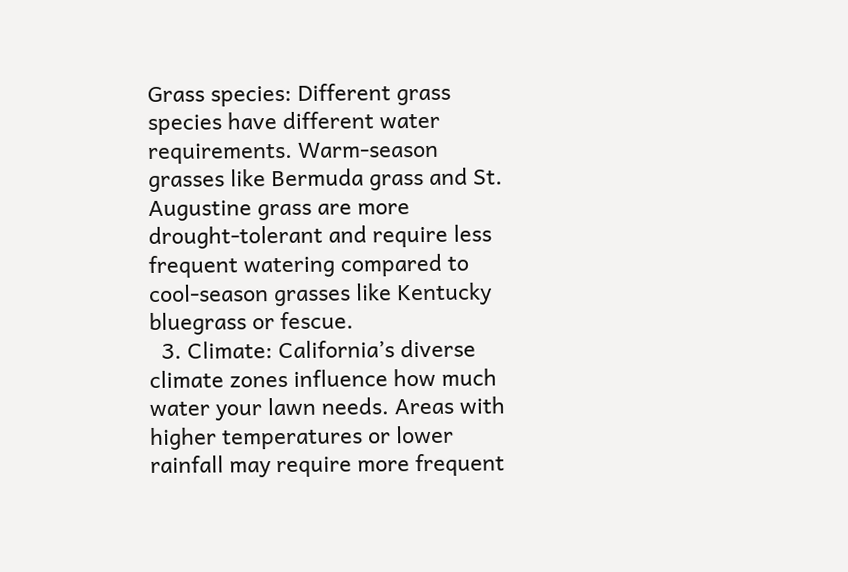Grass species: Different grass species have different water requirements. Warm-season grasses like Bermuda grass and St. Augustine grass are more drought-tolerant and require less frequent watering compared to cool-season grasses like Kentucky bluegrass or fescue.
  3. Climate: California’s diverse climate zones influence how much water your lawn needs. Areas with higher temperatures or lower rainfall may require more frequent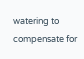watering to compensate for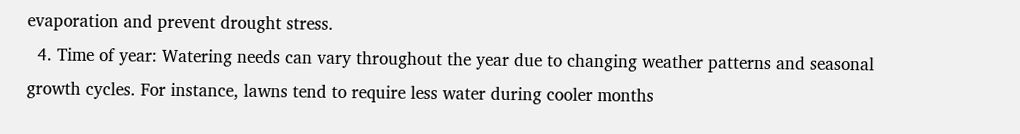evaporation and prevent drought stress.
  4. Time of year: Watering needs can vary throughout the year due to changing weather patterns and seasonal growth cycles. For instance, lawns tend to require less water during cooler months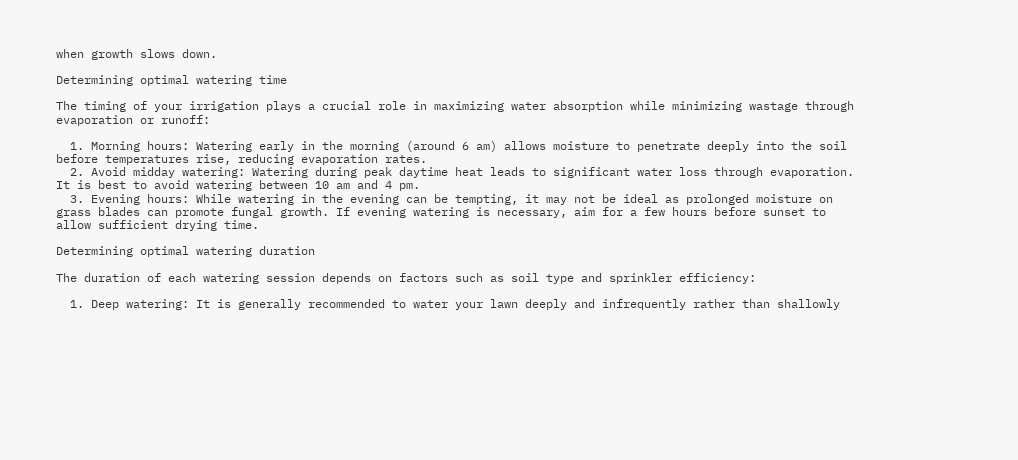when growth slows down.

Determining optimal watering time

The timing of your irrigation plays a crucial role in maximizing water absorption while minimizing wastage through evaporation or runoff:

  1. Morning hours: Watering early in the morning (around 6 am) allows moisture to penetrate deeply into the soil before temperatures rise, reducing evaporation rates.
  2. Avoid midday watering: Watering during peak daytime heat leads to significant water loss through evaporation. It is best to avoid watering between 10 am and 4 pm.
  3. Evening hours: While watering in the evening can be tempting, it may not be ideal as prolonged moisture on grass blades can promote fungal growth. If evening watering is necessary, aim for a few hours before sunset to allow sufficient drying time.

Determining optimal watering duration

The duration of each watering session depends on factors such as soil type and sprinkler efficiency:

  1. Deep watering: It is generally recommended to water your lawn deeply and infrequently rather than shallowly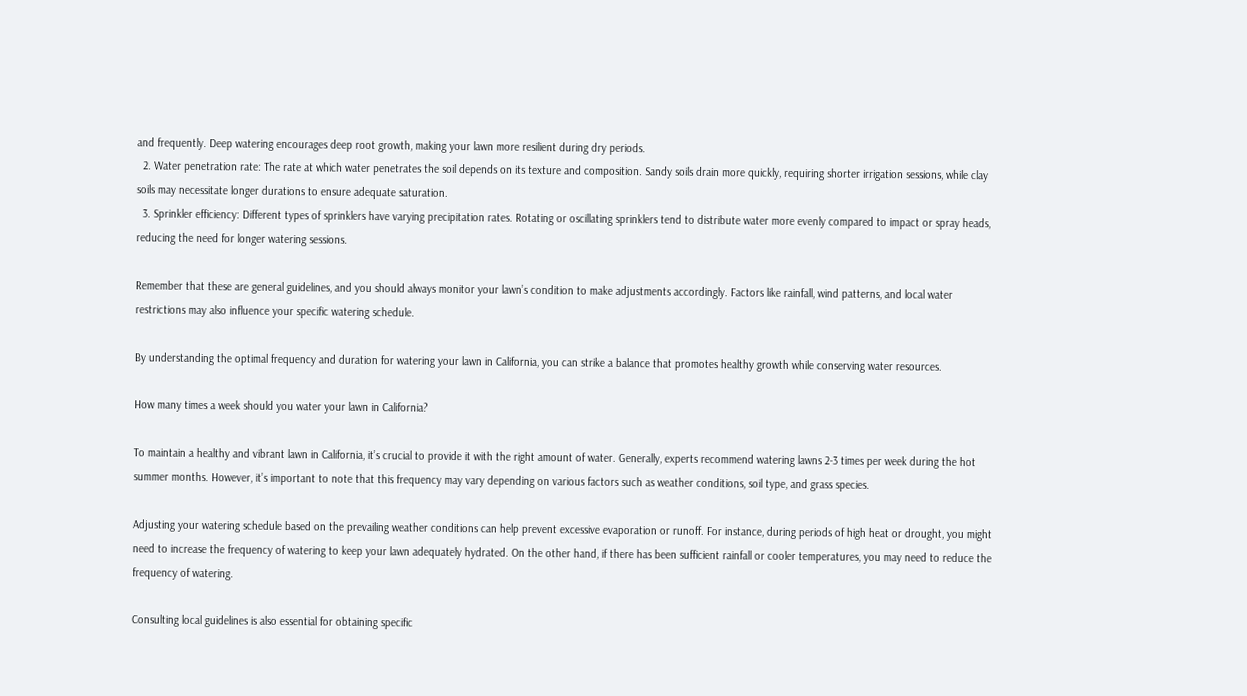and frequently. Deep watering encourages deep root growth, making your lawn more resilient during dry periods.
  2. Water penetration rate: The rate at which water penetrates the soil depends on its texture and composition. Sandy soils drain more quickly, requiring shorter irrigation sessions, while clay soils may necessitate longer durations to ensure adequate saturation.
  3. Sprinkler efficiency: Different types of sprinklers have varying precipitation rates. Rotating or oscillating sprinklers tend to distribute water more evenly compared to impact or spray heads, reducing the need for longer watering sessions.

Remember that these are general guidelines, and you should always monitor your lawn’s condition to make adjustments accordingly. Factors like rainfall, wind patterns, and local water restrictions may also influence your specific watering schedule.

By understanding the optimal frequency and duration for watering your lawn in California, you can strike a balance that promotes healthy growth while conserving water resources.

How many times a week should you water your lawn in California?

To maintain a healthy and vibrant lawn in California, it’s crucial to provide it with the right amount of water. Generally, experts recommend watering lawns 2-3 times per week during the hot summer months. However, it’s important to note that this frequency may vary depending on various factors such as weather conditions, soil type, and grass species.

Adjusting your watering schedule based on the prevailing weather conditions can help prevent excessive evaporation or runoff. For instance, during periods of high heat or drought, you might need to increase the frequency of watering to keep your lawn adequately hydrated. On the other hand, if there has been sufficient rainfall or cooler temperatures, you may need to reduce the frequency of watering.

Consulting local guidelines is also essential for obtaining specific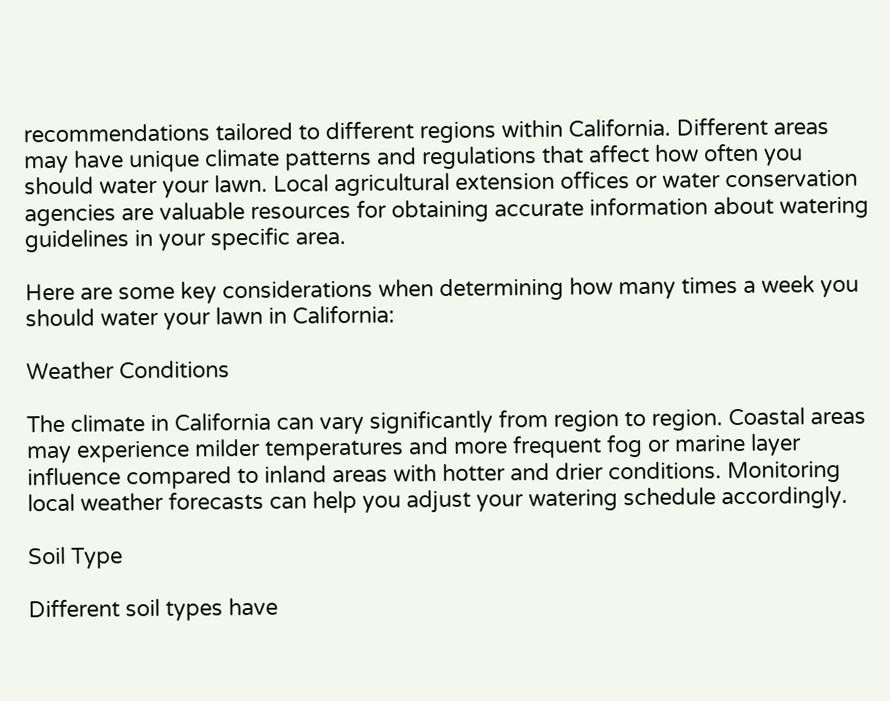recommendations tailored to different regions within California. Different areas may have unique climate patterns and regulations that affect how often you should water your lawn. Local agricultural extension offices or water conservation agencies are valuable resources for obtaining accurate information about watering guidelines in your specific area.

Here are some key considerations when determining how many times a week you should water your lawn in California:

Weather Conditions

The climate in California can vary significantly from region to region. Coastal areas may experience milder temperatures and more frequent fog or marine layer influence compared to inland areas with hotter and drier conditions. Monitoring local weather forecasts can help you adjust your watering schedule accordingly.

Soil Type

Different soil types have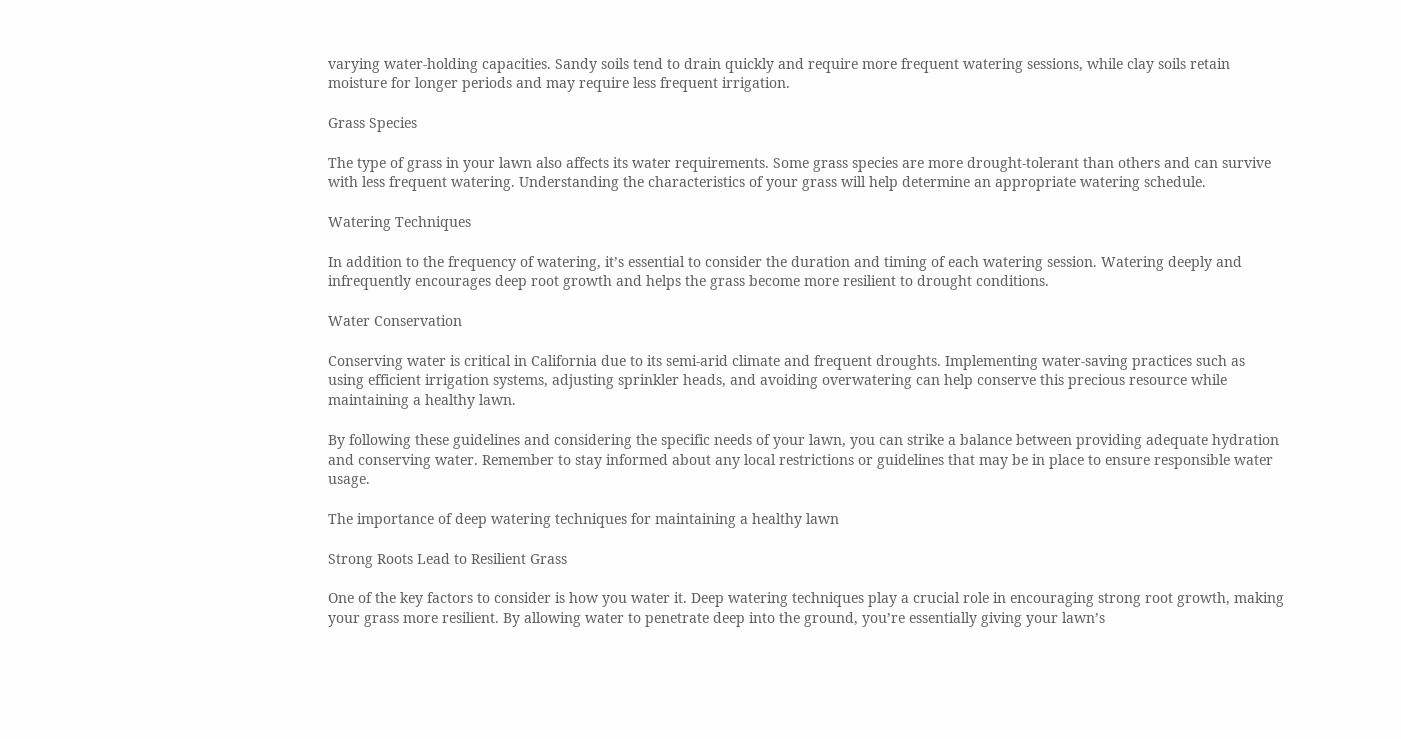varying water-holding capacities. Sandy soils tend to drain quickly and require more frequent watering sessions, while clay soils retain moisture for longer periods and may require less frequent irrigation.

Grass Species

The type of grass in your lawn also affects its water requirements. Some grass species are more drought-tolerant than others and can survive with less frequent watering. Understanding the characteristics of your grass will help determine an appropriate watering schedule.

Watering Techniques

In addition to the frequency of watering, it’s essential to consider the duration and timing of each watering session. Watering deeply and infrequently encourages deep root growth and helps the grass become more resilient to drought conditions.

Water Conservation

Conserving water is critical in California due to its semi-arid climate and frequent droughts. Implementing water-saving practices such as using efficient irrigation systems, adjusting sprinkler heads, and avoiding overwatering can help conserve this precious resource while maintaining a healthy lawn.

By following these guidelines and considering the specific needs of your lawn, you can strike a balance between providing adequate hydration and conserving water. Remember to stay informed about any local restrictions or guidelines that may be in place to ensure responsible water usage.

The importance of deep watering techniques for maintaining a healthy lawn

Strong Roots Lead to Resilient Grass

One of the key factors to consider is how you water it. Deep watering techniques play a crucial role in encouraging strong root growth, making your grass more resilient. By allowing water to penetrate deep into the ground, you’re essentially giving your lawn’s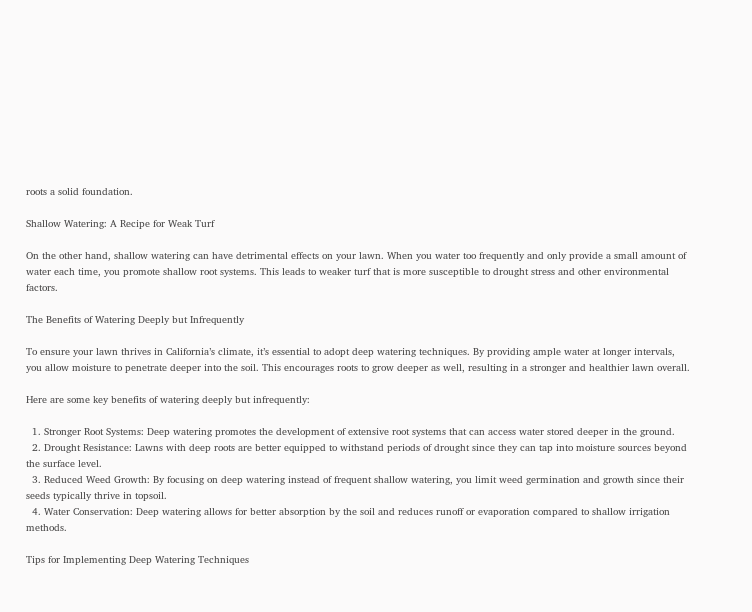roots a solid foundation.

Shallow Watering: A Recipe for Weak Turf

On the other hand, shallow watering can have detrimental effects on your lawn. When you water too frequently and only provide a small amount of water each time, you promote shallow root systems. This leads to weaker turf that is more susceptible to drought stress and other environmental factors.

The Benefits of Watering Deeply but Infrequently

To ensure your lawn thrives in California’s climate, it’s essential to adopt deep watering techniques. By providing ample water at longer intervals, you allow moisture to penetrate deeper into the soil. This encourages roots to grow deeper as well, resulting in a stronger and healthier lawn overall.

Here are some key benefits of watering deeply but infrequently:

  1. Stronger Root Systems: Deep watering promotes the development of extensive root systems that can access water stored deeper in the ground.
  2. Drought Resistance: Lawns with deep roots are better equipped to withstand periods of drought since they can tap into moisture sources beyond the surface level.
  3. Reduced Weed Growth: By focusing on deep watering instead of frequent shallow watering, you limit weed germination and growth since their seeds typically thrive in topsoil.
  4. Water Conservation: Deep watering allows for better absorption by the soil and reduces runoff or evaporation compared to shallow irrigation methods.

Tips for Implementing Deep Watering Techniques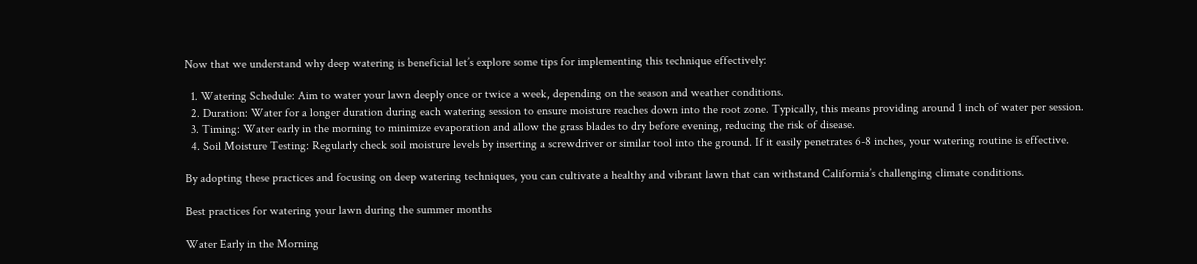Now that we understand why deep watering is beneficial let’s explore some tips for implementing this technique effectively:

  1. Watering Schedule: Aim to water your lawn deeply once or twice a week, depending on the season and weather conditions.
  2. Duration: Water for a longer duration during each watering session to ensure moisture reaches down into the root zone. Typically, this means providing around 1 inch of water per session.
  3. Timing: Water early in the morning to minimize evaporation and allow the grass blades to dry before evening, reducing the risk of disease.
  4. Soil Moisture Testing: Regularly check soil moisture levels by inserting a screwdriver or similar tool into the ground. If it easily penetrates 6-8 inches, your watering routine is effective.

By adopting these practices and focusing on deep watering techniques, you can cultivate a healthy and vibrant lawn that can withstand California’s challenging climate conditions.

Best practices for watering your lawn during the summer months

Water Early in the Morning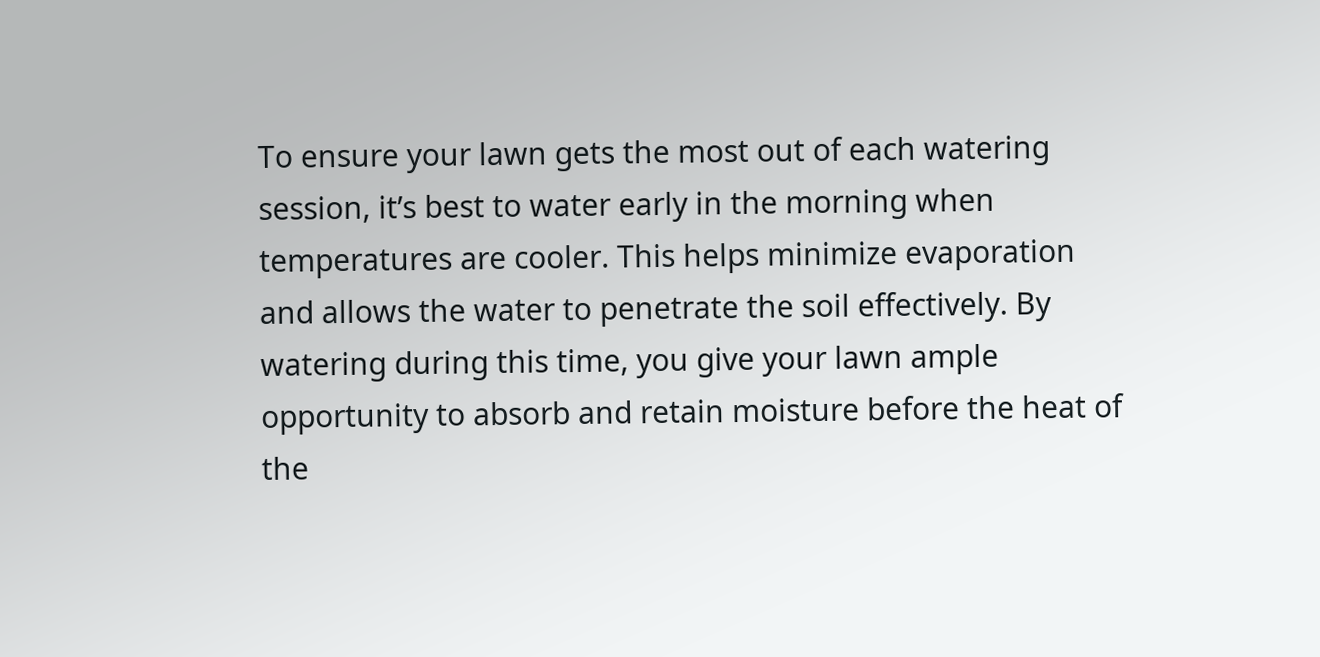To ensure your lawn gets the most out of each watering session, it’s best to water early in the morning when temperatures are cooler. This helps minimize evaporation and allows the water to penetrate the soil effectively. By watering during this time, you give your lawn ample opportunity to absorb and retain moisture before the heat of the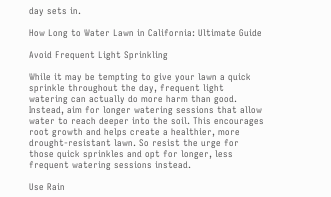day sets in.

How Long to Water Lawn in California: Ultimate Guide

Avoid Frequent Light Sprinkling

While it may be tempting to give your lawn a quick sprinkle throughout the day, frequent light watering can actually do more harm than good. Instead, aim for longer watering sessions that allow water to reach deeper into the soil. This encourages root growth and helps create a healthier, more drought-resistant lawn. So resist the urge for those quick sprinkles and opt for longer, less frequent watering sessions instead.

Use Rain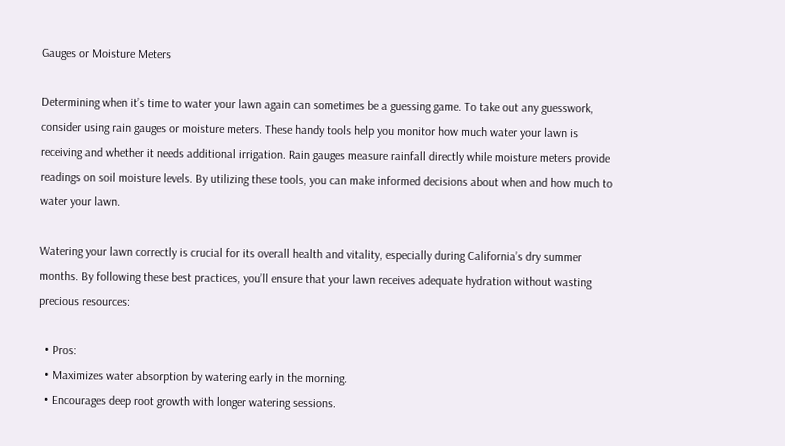Gauges or Moisture Meters

Determining when it’s time to water your lawn again can sometimes be a guessing game. To take out any guesswork, consider using rain gauges or moisture meters. These handy tools help you monitor how much water your lawn is receiving and whether it needs additional irrigation. Rain gauges measure rainfall directly while moisture meters provide readings on soil moisture levels. By utilizing these tools, you can make informed decisions about when and how much to water your lawn.

Watering your lawn correctly is crucial for its overall health and vitality, especially during California’s dry summer months. By following these best practices, you’ll ensure that your lawn receives adequate hydration without wasting precious resources:

  • Pros:
  • Maximizes water absorption by watering early in the morning.
  • Encourages deep root growth with longer watering sessions.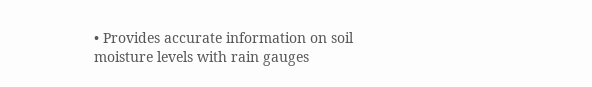• Provides accurate information on soil moisture levels with rain gauges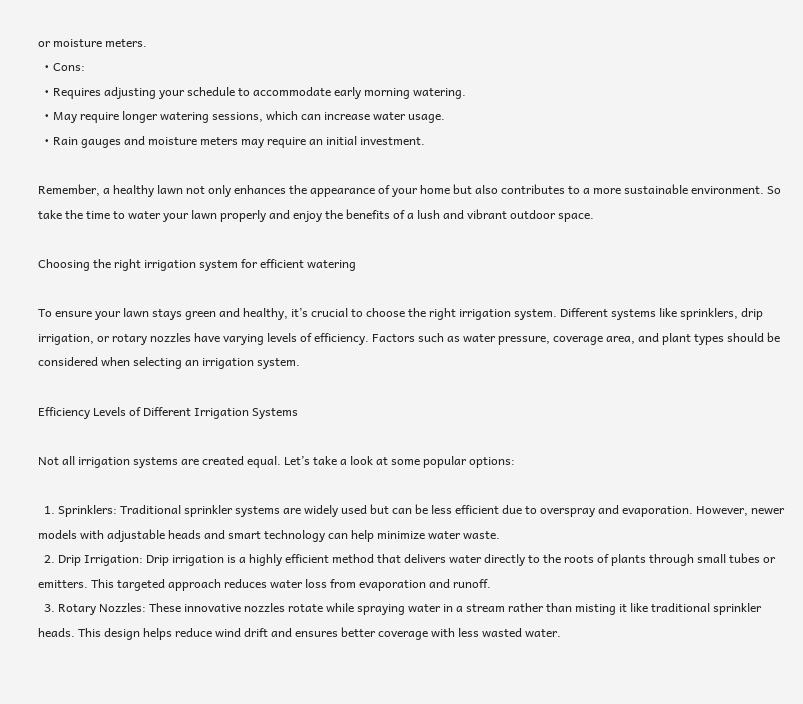or moisture meters.
  • Cons:
  • Requires adjusting your schedule to accommodate early morning watering.
  • May require longer watering sessions, which can increase water usage.
  • Rain gauges and moisture meters may require an initial investment.

Remember, a healthy lawn not only enhances the appearance of your home but also contributes to a more sustainable environment. So take the time to water your lawn properly and enjoy the benefits of a lush and vibrant outdoor space.

Choosing the right irrigation system for efficient watering

To ensure your lawn stays green and healthy, it’s crucial to choose the right irrigation system. Different systems like sprinklers, drip irrigation, or rotary nozzles have varying levels of efficiency. Factors such as water pressure, coverage area, and plant types should be considered when selecting an irrigation system.

Efficiency Levels of Different Irrigation Systems

Not all irrigation systems are created equal. Let’s take a look at some popular options:

  1. Sprinklers: Traditional sprinkler systems are widely used but can be less efficient due to overspray and evaporation. However, newer models with adjustable heads and smart technology can help minimize water waste.
  2. Drip Irrigation: Drip irrigation is a highly efficient method that delivers water directly to the roots of plants through small tubes or emitters. This targeted approach reduces water loss from evaporation and runoff.
  3. Rotary Nozzles: These innovative nozzles rotate while spraying water in a stream rather than misting it like traditional sprinkler heads. This design helps reduce wind drift and ensures better coverage with less wasted water.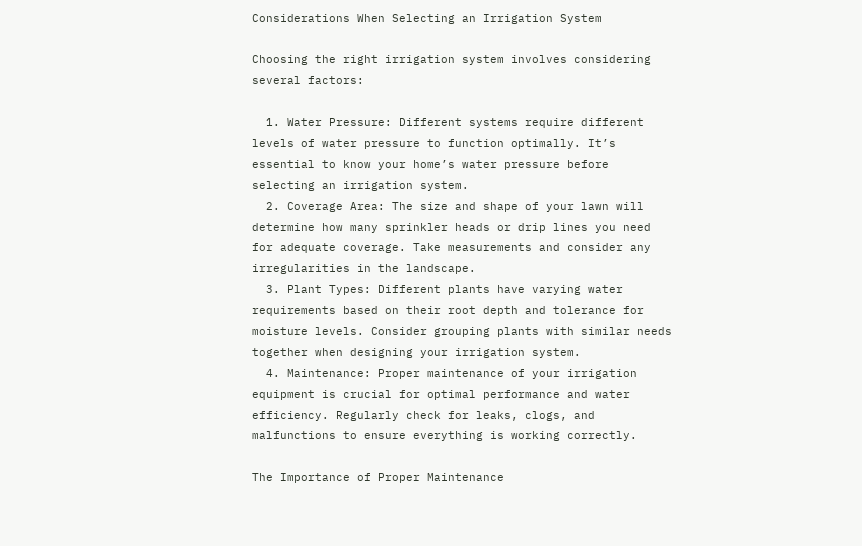Considerations When Selecting an Irrigation System

Choosing the right irrigation system involves considering several factors:

  1. Water Pressure: Different systems require different levels of water pressure to function optimally. It’s essential to know your home’s water pressure before selecting an irrigation system.
  2. Coverage Area: The size and shape of your lawn will determine how many sprinkler heads or drip lines you need for adequate coverage. Take measurements and consider any irregularities in the landscape.
  3. Plant Types: Different plants have varying water requirements based on their root depth and tolerance for moisture levels. Consider grouping plants with similar needs together when designing your irrigation system.
  4. Maintenance: Proper maintenance of your irrigation equipment is crucial for optimal performance and water efficiency. Regularly check for leaks, clogs, and malfunctions to ensure everything is working correctly.

The Importance of Proper Maintenance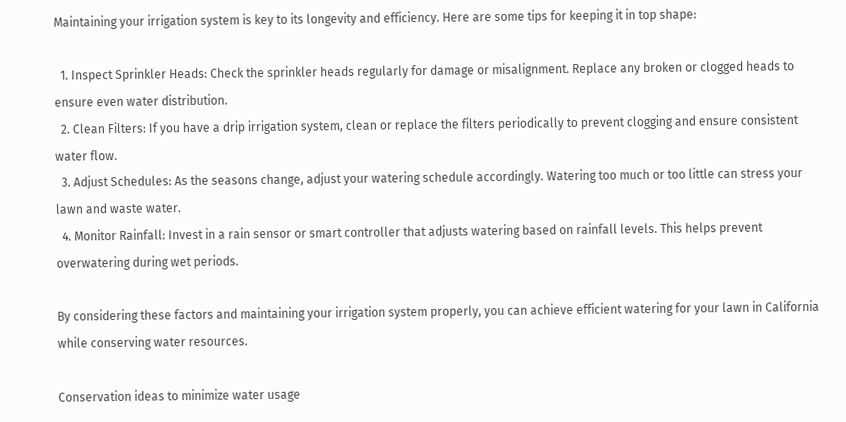Maintaining your irrigation system is key to its longevity and efficiency. Here are some tips for keeping it in top shape:

  1. Inspect Sprinkler Heads: Check the sprinkler heads regularly for damage or misalignment. Replace any broken or clogged heads to ensure even water distribution.
  2. Clean Filters: If you have a drip irrigation system, clean or replace the filters periodically to prevent clogging and ensure consistent water flow.
  3. Adjust Schedules: As the seasons change, adjust your watering schedule accordingly. Watering too much or too little can stress your lawn and waste water.
  4. Monitor Rainfall: Invest in a rain sensor or smart controller that adjusts watering based on rainfall levels. This helps prevent overwatering during wet periods.

By considering these factors and maintaining your irrigation system properly, you can achieve efficient watering for your lawn in California while conserving water resources.

Conservation ideas to minimize water usage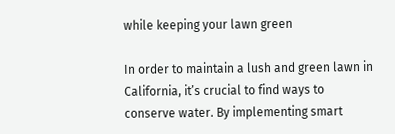while keeping your lawn green

In order to maintain a lush and green lawn in California, it’s crucial to find ways to conserve water. By implementing smart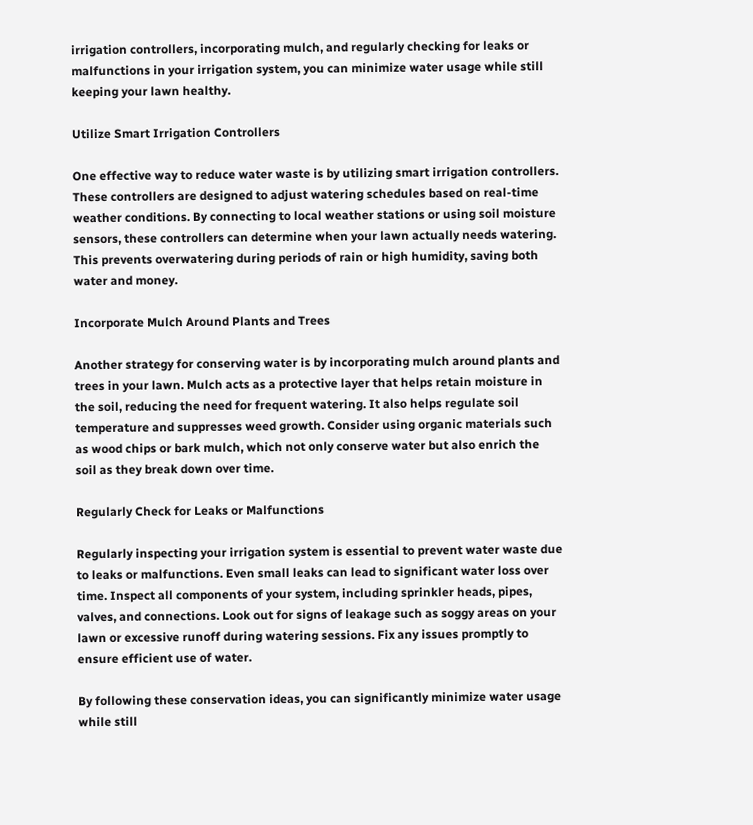irrigation controllers, incorporating mulch, and regularly checking for leaks or malfunctions in your irrigation system, you can minimize water usage while still keeping your lawn healthy.

Utilize Smart Irrigation Controllers

One effective way to reduce water waste is by utilizing smart irrigation controllers. These controllers are designed to adjust watering schedules based on real-time weather conditions. By connecting to local weather stations or using soil moisture sensors, these controllers can determine when your lawn actually needs watering. This prevents overwatering during periods of rain or high humidity, saving both water and money.

Incorporate Mulch Around Plants and Trees

Another strategy for conserving water is by incorporating mulch around plants and trees in your lawn. Mulch acts as a protective layer that helps retain moisture in the soil, reducing the need for frequent watering. It also helps regulate soil temperature and suppresses weed growth. Consider using organic materials such as wood chips or bark mulch, which not only conserve water but also enrich the soil as they break down over time.

Regularly Check for Leaks or Malfunctions

Regularly inspecting your irrigation system is essential to prevent water waste due to leaks or malfunctions. Even small leaks can lead to significant water loss over time. Inspect all components of your system, including sprinkler heads, pipes, valves, and connections. Look out for signs of leakage such as soggy areas on your lawn or excessive runoff during watering sessions. Fix any issues promptly to ensure efficient use of water.

By following these conservation ideas, you can significantly minimize water usage while still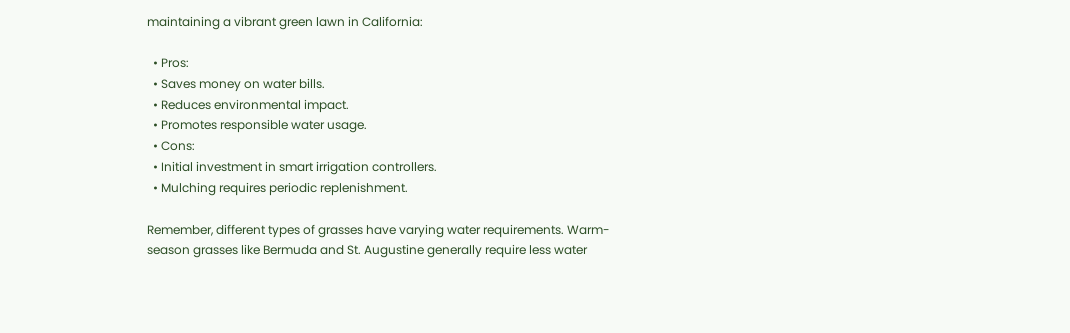maintaining a vibrant green lawn in California:

  • Pros:
  • Saves money on water bills.
  • Reduces environmental impact.
  • Promotes responsible water usage.
  • Cons:
  • Initial investment in smart irrigation controllers.
  • Mulching requires periodic replenishment.

Remember, different types of grasses have varying water requirements. Warm-season grasses like Bermuda and St. Augustine generally require less water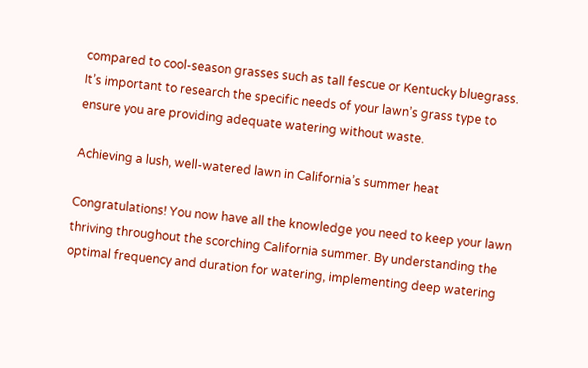compared to cool-season grasses such as tall fescue or Kentucky bluegrass. It’s important to research the specific needs of your lawn’s grass type to ensure you are providing adequate watering without waste.

Achieving a lush, well-watered lawn in California’s summer heat

Congratulations! You now have all the knowledge you need to keep your lawn thriving throughout the scorching California summer. By understanding the optimal frequency and duration for watering, implementing deep watering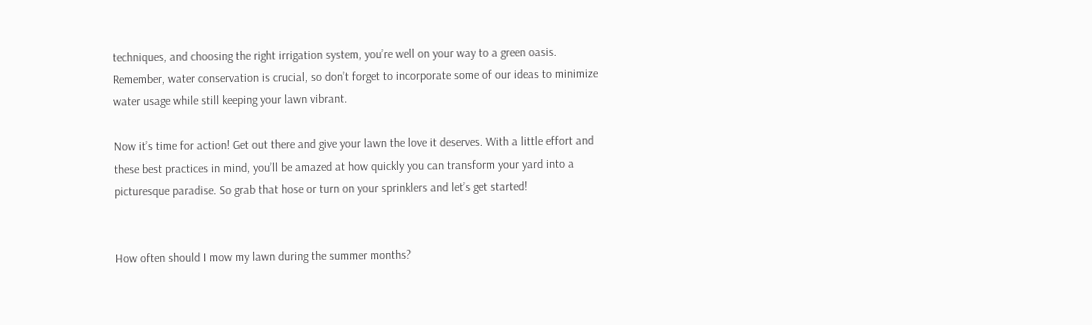techniques, and choosing the right irrigation system, you’re well on your way to a green oasis. Remember, water conservation is crucial, so don’t forget to incorporate some of our ideas to minimize water usage while still keeping your lawn vibrant.

Now it’s time for action! Get out there and give your lawn the love it deserves. With a little effort and these best practices in mind, you’ll be amazed at how quickly you can transform your yard into a picturesque paradise. So grab that hose or turn on your sprinklers and let’s get started!


How often should I mow my lawn during the summer months?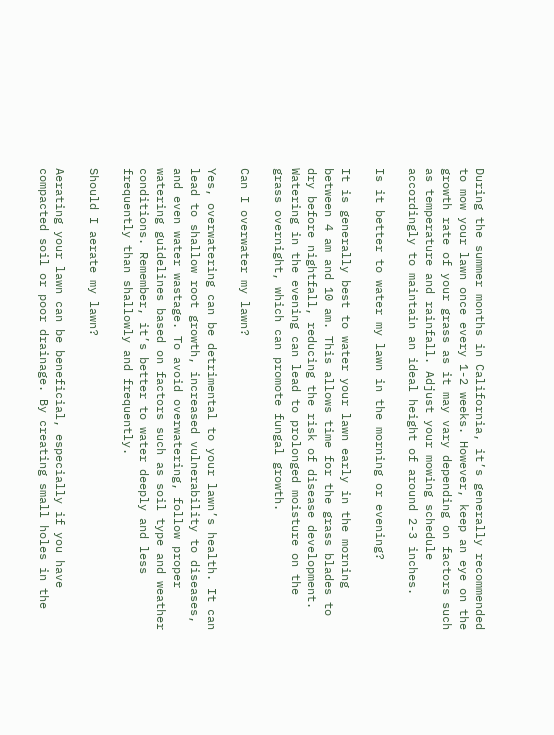During the summer months in California, it’s generally recommended to mow your lawn once every 1-2 weeks. However, keep an eye on the growth rate of your grass as it may vary depending on factors such as temperature and rainfall. Adjust your mowing schedule accordingly to maintain an ideal height of around 2-3 inches.

Is it better to water my lawn in the morning or evening?

It is generally best to water your lawn early in the morning between 4 am and 10 am. This allows time for the grass blades to dry before nightfall, reducing the risk of disease development. Watering in the evening can lead to prolonged moisture on the grass overnight, which can promote fungal growth.

Can I overwater my lawn?

Yes, overwatering can be detrimental to your lawn’s health. It can lead to shallow root growth, increased vulnerability to diseases, and even water wastage. To avoid overwatering, follow proper watering guidelines based on factors such as soil type and weather conditions. Remember, it’s better to water deeply and less frequently than shallowly and frequently.

Should I aerate my lawn?

Aerating your lawn can be beneficial, especially if you have compacted soil or poor drainage. By creating small holes in the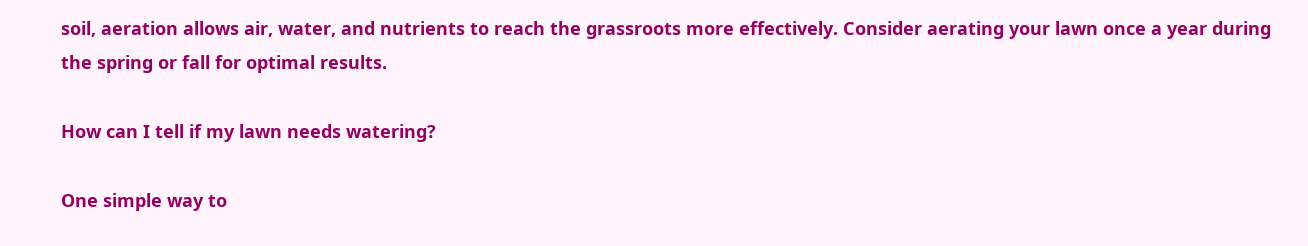soil, aeration allows air, water, and nutrients to reach the grassroots more effectively. Consider aerating your lawn once a year during the spring or fall for optimal results.

How can I tell if my lawn needs watering?

One simple way to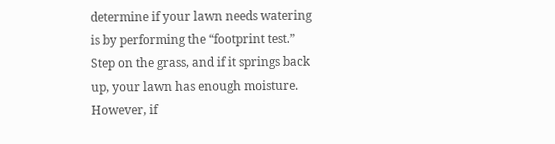determine if your lawn needs watering is by performing the “footprint test.” Step on the grass, and if it springs back up, your lawn has enough moisture. However, if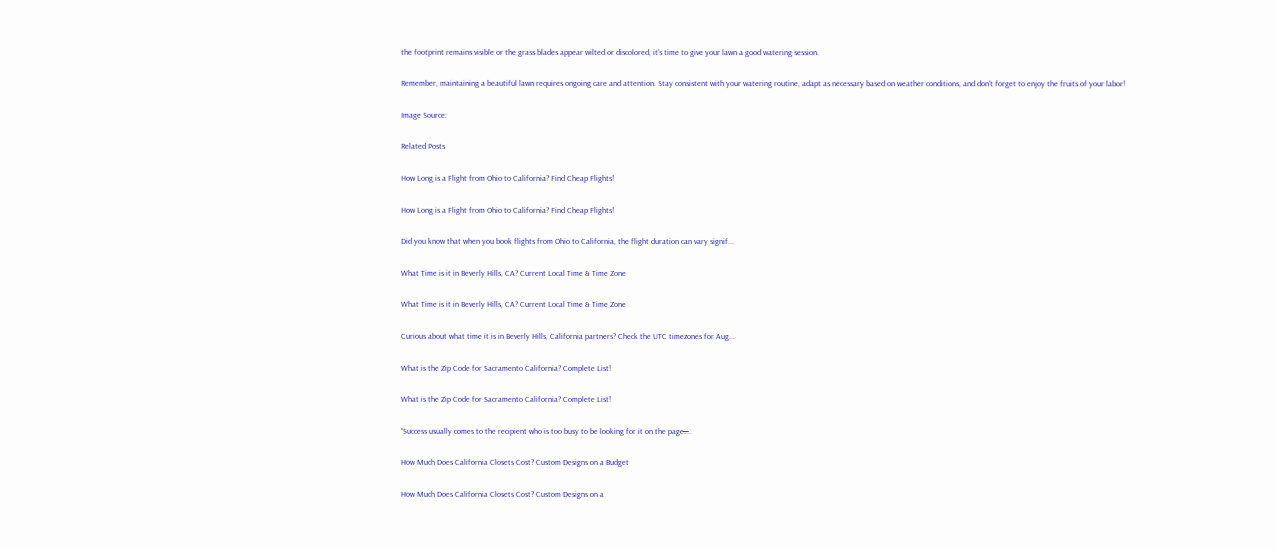the footprint remains visible or the grass blades appear wilted or discolored, it’s time to give your lawn a good watering session.

Remember, maintaining a beautiful lawn requires ongoing care and attention. Stay consistent with your watering routine, adapt as necessary based on weather conditions, and don’t forget to enjoy the fruits of your labor!

Image Source:

Related Posts

How Long is a Flight from Ohio to California? Find Cheap Flights!

How Long is a Flight from Ohio to California? Find Cheap Flights!

Did you know that when you book flights from Ohio to California, the flight duration can vary signif...

What Time is it in Beverly Hills, CA? Current Local Time & Time Zone

What Time is it in Beverly Hills, CA? Current Local Time & Time Zone

Curious about what time it is in Beverly Hills, California partners? Check the UTC timezones for Aug...

What is the Zip Code for Sacramento California? Complete List!

What is the Zip Code for Sacramento California? Complete List!

“Success usually comes to the recipient who is too busy to be looking for it on the page.̶...

How Much Does California Closets Cost? Custom Designs on a Budget

How Much Does California Closets Cost? Custom Designs on a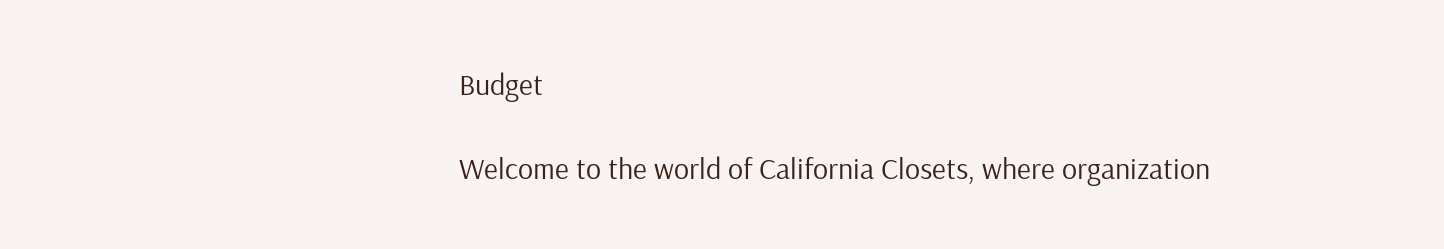Budget

Welcome to the world of California Closets, where organization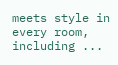meets style in every room, including ...